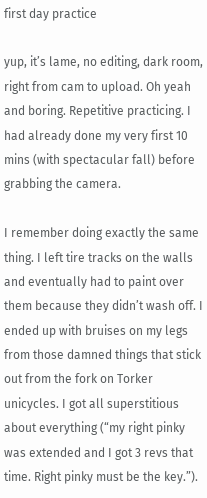first day practice

yup, it’s lame, no editing, dark room, right from cam to upload. Oh yeah and boring. Repetitive practicing. I had already done my very first 10 mins (with spectacular fall) before grabbing the camera.

I remember doing exactly the same thing. I left tire tracks on the walls and eventually had to paint over them because they didn’t wash off. I ended up with bruises on my legs from those damned things that stick out from the fork on Torker unicycles. I got all superstitious about everything (“my right pinky was extended and I got 3 revs that time. Right pinky must be the key.”).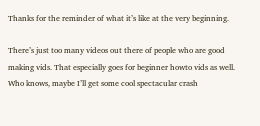Thanks for the reminder of what it’s like at the very beginning.

There’s just too many videos out there of people who are good making vids. That especially goes for beginner howto vids as well. Who knows, maybe I’ll get some cool spectacular crash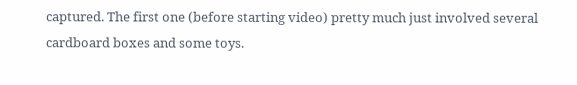captured. The first one (before starting video) pretty much just involved several cardboard boxes and some toys.